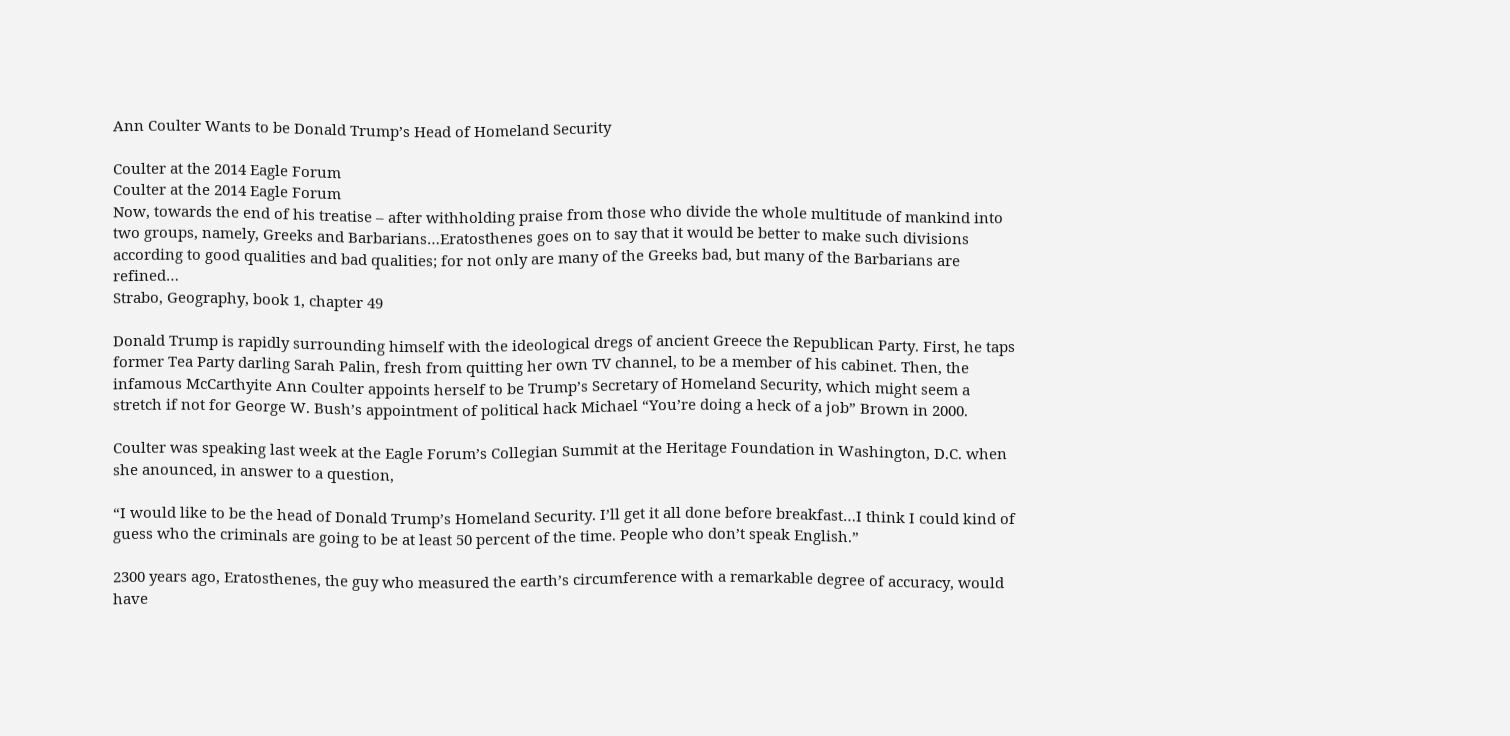Ann Coulter Wants to be Donald Trump’s Head of Homeland Security

Coulter at the 2014 Eagle Forum
Coulter at the 2014 Eagle Forum
Now, towards the end of his treatise – after withholding praise from those who divide the whole multitude of mankind into two groups, namely, Greeks and Barbarians…Eratosthenes goes on to say that it would be better to make such divisions according to good qualities and bad qualities; for not only are many of the Greeks bad, but many of the Barbarians are refined…
Strabo, Geography, book 1, chapter 49

Donald Trump is rapidly surrounding himself with the ideological dregs of ancient Greece the Republican Party. First, he taps former Tea Party darling Sarah Palin, fresh from quitting her own TV channel, to be a member of his cabinet. Then, the infamous McCarthyite Ann Coulter appoints herself to be Trump’s Secretary of Homeland Security, which might seem a stretch if not for George W. Bush’s appointment of political hack Michael “You’re doing a heck of a job” Brown in 2000.

Coulter was speaking last week at the Eagle Forum’s Collegian Summit at the Heritage Foundation in Washington, D.C. when she anounced, in answer to a question,

“I would like to be the head of Donald Trump’s Homeland Security. I’ll get it all done before breakfast…I think I could kind of guess who the criminals are going to be at least 50 percent of the time. People who don’t speak English.”

2300 years ago, Eratosthenes, the guy who measured the earth’s circumference with a remarkable degree of accuracy, would have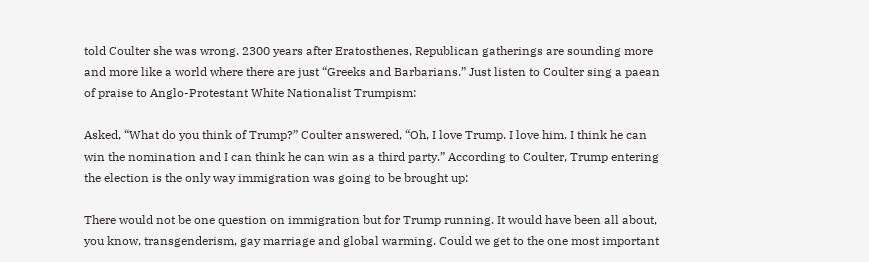told Coulter she was wrong. 2300 years after Eratosthenes, Republican gatherings are sounding more and more like a world where there are just “Greeks and Barbarians.” Just listen to Coulter sing a paean of praise to Anglo-Protestant White Nationalist Trumpism:

Asked, “What do you think of Trump?” Coulter answered, “Oh, I love Trump. I love him. I think he can win the nomination and I can think he can win as a third party.” According to Coulter, Trump entering the election is the only way immigration was going to be brought up:

There would not be one question on immigration but for Trump running. It would have been all about, you know, transgenderism, gay marriage and global warming. Could we get to the one most important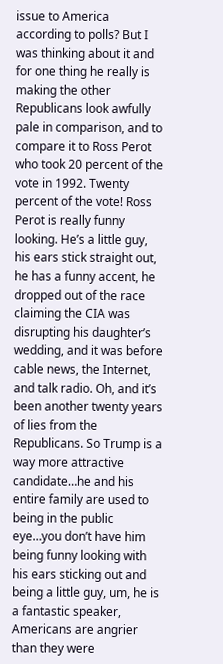issue to America according to polls? But I was thinking about it and for one thing he really is making the other Republicans look awfully pale in comparison, and to compare it to Ross Perot who took 20 percent of the vote in 1992. Twenty percent of the vote! Ross Perot is really funny looking. He’s a little guy, his ears stick straight out, he has a funny accent, he dropped out of the race claiming the CIA was disrupting his daughter’s wedding, and it was before cable news, the Internet, and talk radio. Oh, and it’s been another twenty years of lies from the Republicans. So Trump is a way more attractive candidate…he and his entire family are used to being in the public eye…you don’t have him being funny looking with his ears sticking out and being a little guy, um, he is a fantastic speaker, Americans are angrier than they were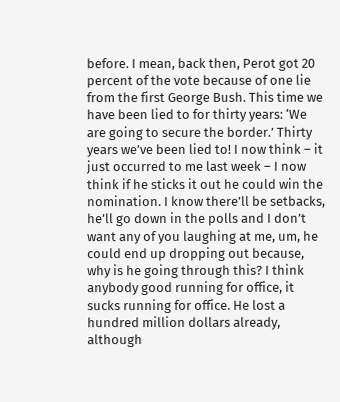before. I mean, back then, Perot got 20 percent of the vote because of one lie from the first George Bush. This time we have been lied to for thirty years: ‘We are going to secure the border.’ Thirty years we’ve been lied to! I now think – it just occurred to me last week – I now think if he sticks it out he could win the nomination. I know there’ll be setbacks, he’ll go down in the polls and I don’t want any of you laughing at me, um, he could end up dropping out because, why is he going through this? I think anybody good running for office, it sucks running for office. He lost a hundred million dollars already, although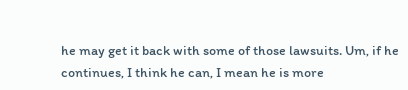he may get it back with some of those lawsuits. Um, if he continues, I think he can, I mean he is more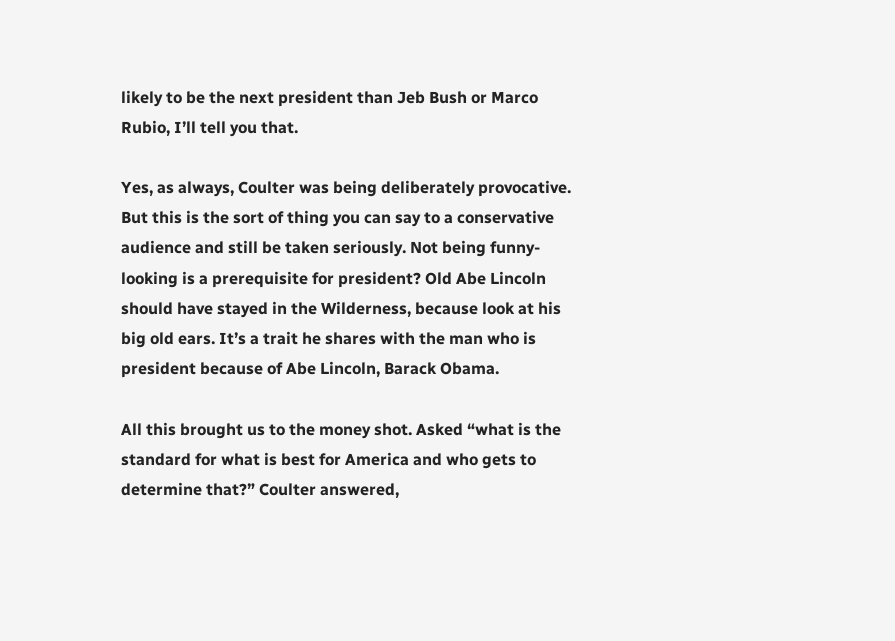likely to be the next president than Jeb Bush or Marco Rubio, I’ll tell you that.

Yes, as always, Coulter was being deliberately provocative. But this is the sort of thing you can say to a conservative audience and still be taken seriously. Not being funny-looking is a prerequisite for president? Old Abe Lincoln should have stayed in the Wilderness, because look at his big old ears. It’s a trait he shares with the man who is president because of Abe Lincoln, Barack Obama.

All this brought us to the money shot. Asked “what is the standard for what is best for America and who gets to determine that?” Coulter answered,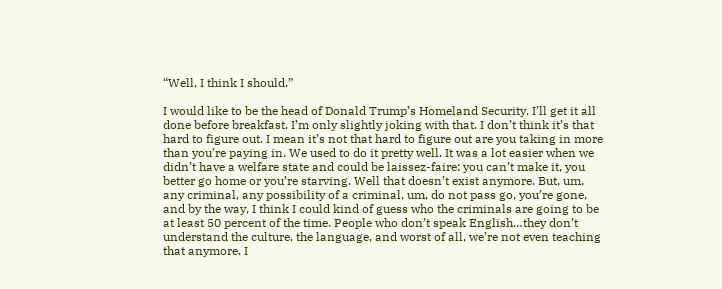“Well, I think I should.”

I would like to be the head of Donald Trump’s Homeland Security. I’ll get it all done before breakfast. I’m only slightly joking with that. I don’t think it’s that hard to figure out. I mean it’s not that hard to figure out are you taking in more than you’re paying in. We used to do it pretty well. It was a lot easier when we didn’t have a welfare state and could be laissez-faire: you can’t make it, you better go home or you’re starving. Well that doesn’t exist anymore. But, um, any criminal, any possibility of a criminal, um, do not pass go, you’re gone, and by the way, I think I could kind of guess who the criminals are going to be at least 50 percent of the time. People who don’t speak English…they don’t understand the culture, the language, and worst of all, we’re not even teaching that anymore. I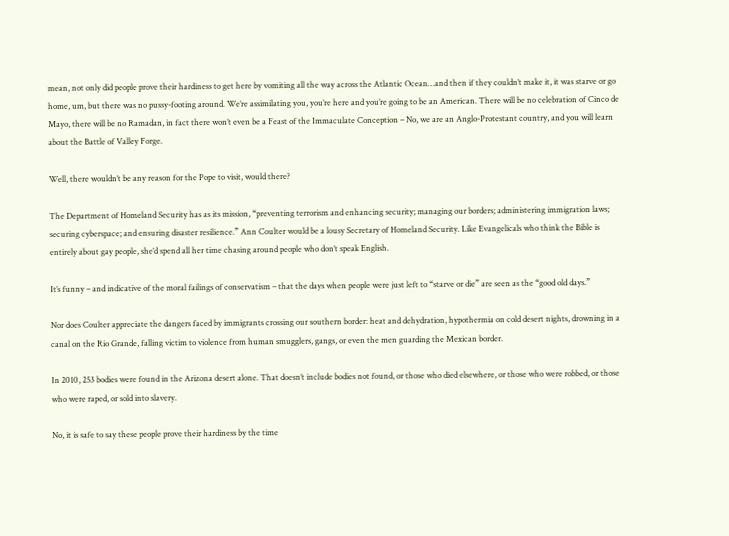mean, not only did people prove their hardiness to get here by vomiting all the way across the Atlantic Ocean…and then if they couldn’t make it, it was starve or go home, um, but there was no pussy-footing around. We’re assimilating you, you’re here and you’re going to be an American. There will be no celebration of Cinco de Mayo, there will be no Ramadan, in fact there won’t even be a Feast of the Immaculate Conception – No, we are an Anglo-Protestant country, and you will learn about the Battle of Valley Forge.

Well, there wouldn’t be any reason for the Pope to visit, would there?

The Department of Homeland Security has as its mission, “preventing terrorism and enhancing security; managing our borders; administering immigration laws; securing cyberspace; and ensuring disaster resilience.” Ann Coulter would be a lousy Secretary of Homeland Security. Like Evangelicals who think the Bible is entirely about gay people, she’d spend all her time chasing around people who don’t speak English.

It’s funny – and indicative of the moral failings of conservatism – that the days when people were just left to “starve or die” are seen as the “good old days.”

Nor does Coulter appreciate the dangers faced by immigrants crossing our southern border: heat and dehydration, hypothermia on cold desert nights, drowning in a canal on the Rio Grande, falling victim to violence from human smugglers, gangs, or even the men guarding the Mexican border.

In 2010, 253 bodies were found in the Arizona desert alone. That doesn’t include bodies not found, or those who died elsewhere, or those who were robbed, or those who were raped, or sold into slavery.

No, it is safe to say these people prove their hardiness by the time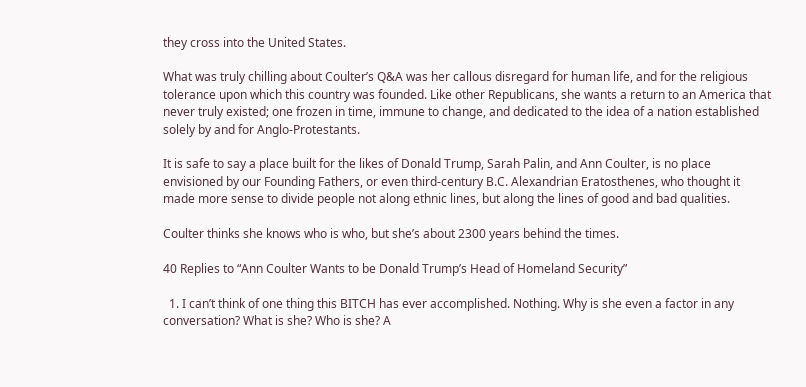they cross into the United States.

What was truly chilling about Coulter’s Q&A was her callous disregard for human life, and for the religious tolerance upon which this country was founded. Like other Republicans, she wants a return to an America that never truly existed; one frozen in time, immune to change, and dedicated to the idea of a nation established solely by and for Anglo-Protestants.

It is safe to say a place built for the likes of Donald Trump, Sarah Palin, and Ann Coulter, is no place envisioned by our Founding Fathers, or even third-century B.C. Alexandrian Eratosthenes, who thought it made more sense to divide people not along ethnic lines, but along the lines of good and bad qualities.

Coulter thinks she knows who is who, but she’s about 2300 years behind the times.

40 Replies to “Ann Coulter Wants to be Donald Trump’s Head of Homeland Security”

  1. I can’t think of one thing this BITCH has ever accomplished. Nothing. Why is she even a factor in any conversation? What is she? Who is she? A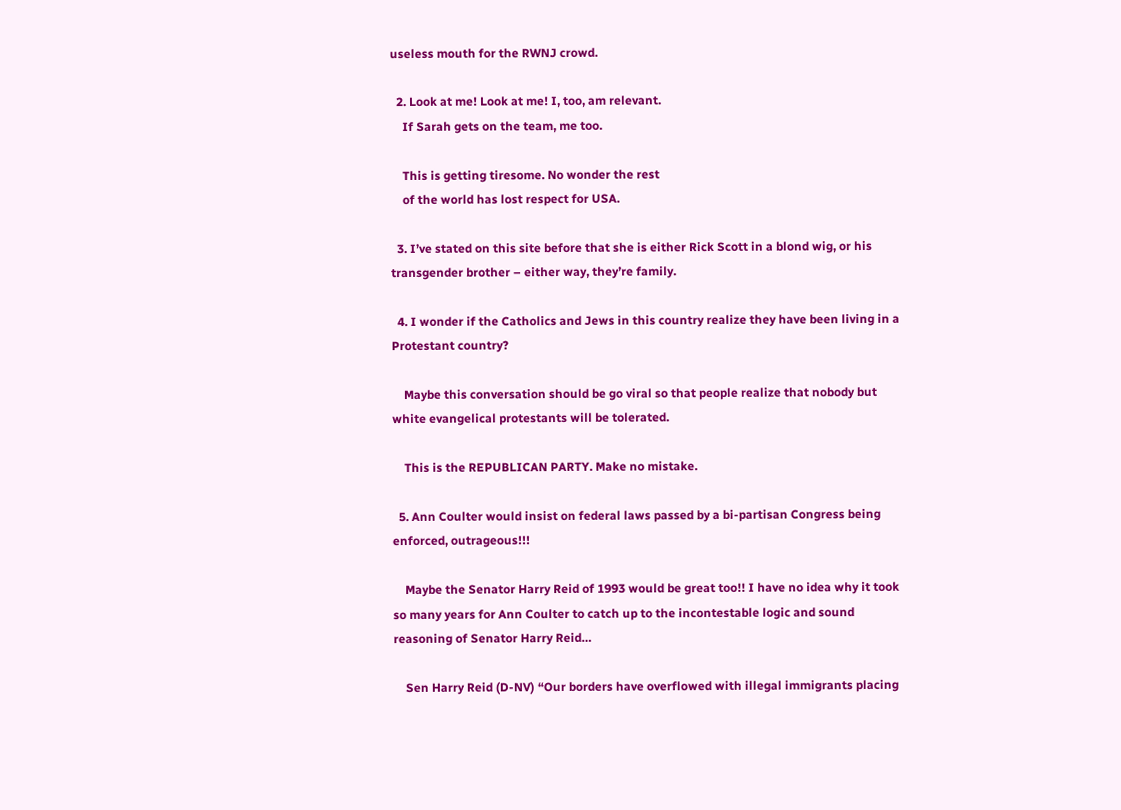useless mouth for the RWNJ crowd.

  2. Look at me! Look at me! I, too, am relevant.
    If Sarah gets on the team, me too.

    This is getting tiresome. No wonder the rest
    of the world has lost respect for USA.

  3. I’ve stated on this site before that she is either Rick Scott in a blond wig, or his transgender brother – either way, they’re family.

  4. I wonder if the Catholics and Jews in this country realize they have been living in a Protestant country?

    Maybe this conversation should be go viral so that people realize that nobody but white evangelical protestants will be tolerated.

    This is the REPUBLICAN PARTY. Make no mistake.

  5. Ann Coulter would insist on federal laws passed by a bi-partisan Congress being enforced, outrageous!!!

    Maybe the Senator Harry Reid of 1993 would be great too!! I have no idea why it took so many years for Ann Coulter to catch up to the incontestable logic and sound reasoning of Senator Harry Reid…

    Sen Harry Reid (D-NV) “Our borders have overflowed with illegal immigrants placing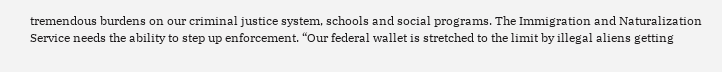tremendous burdens on our criminal justice system, schools and social programs. The Immigration and Naturalization Service needs the ability to step up enforcement. “Our federal wallet is stretched to the limit by illegal aliens getting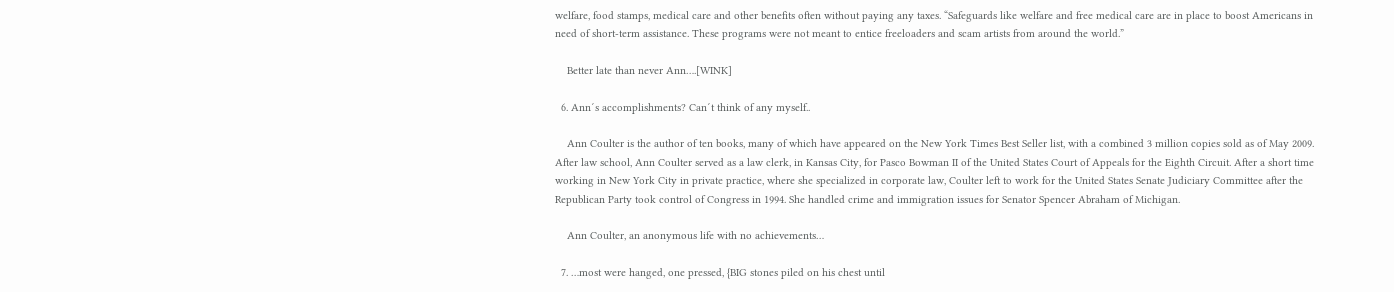welfare, food stamps, medical care and other benefits often without paying any taxes. “Safeguards like welfare and free medical care are in place to boost Americans in need of short-term assistance. These programs were not meant to entice freeloaders and scam artists from around the world.”

    Better late than never Ann….[WINK]

  6. Ann´s accomplishments? Can´t think of any myself..

    Ann Coulter is the author of ten books, many of which have appeared on the New York Times Best Seller list, with a combined 3 million copies sold as of May 2009. After law school, Ann Coulter served as a law clerk, in Kansas City, for Pasco Bowman II of the United States Court of Appeals for the Eighth Circuit. After a short time working in New York City in private practice, where she specialized in corporate law, Coulter left to work for the United States Senate Judiciary Committee after the Republican Party took control of Congress in 1994. She handled crime and immigration issues for Senator Spencer Abraham of Michigan.

    Ann Coulter, an anonymous life with no achievements…

  7. …most were hanged, one pressed, {BIG stones piled on his chest until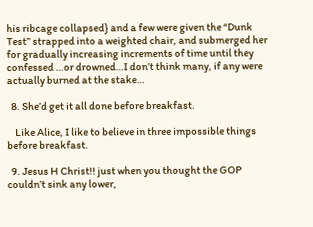his ribcage collapsed} and a few were given the “Dunk Test” strapped into a weighted chair, and submerged her for gradually increasing increments of time until they confessed …or drowned…I don’t think many, if any were actually burned at the stake…

  8. She’d get it all done before breakfast.

    Like Alice, I like to believe in three impossible things before breakfast.

  9. Jesus H Christ!! just when you thought the GOP couldn’t sink any lower,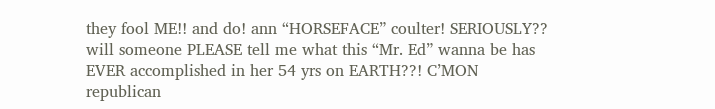they fool ME!! and do! ann “HORSEFACE” coulter! SERIOUSLY?? will someone PLEASE tell me what this “Mr. Ed” wanna be has EVER accomplished in her 54 yrs on EARTH??! C’MON republican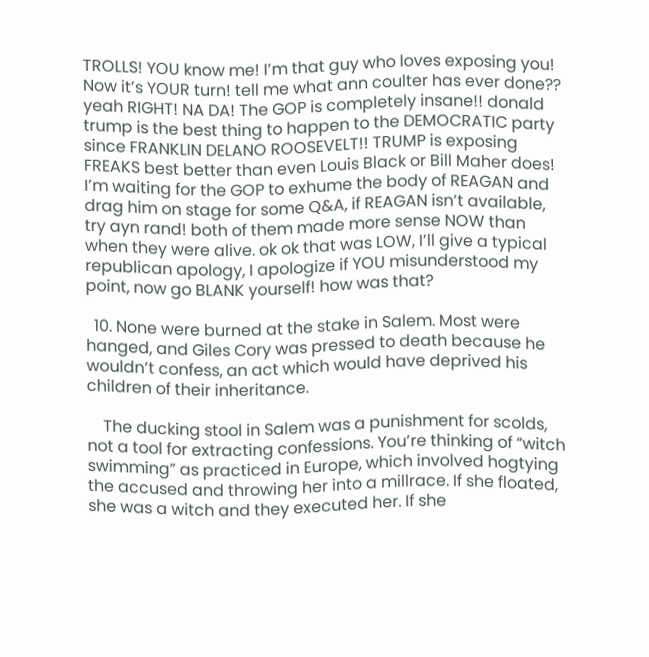TROLLS! YOU know me! I’m that guy who loves exposing you! Now it’s YOUR turn! tell me what ann coulter has ever done?? yeah RIGHT! NA DA! The GOP is completely insane!! donald trump is the best thing to happen to the DEMOCRATIC party since FRANKLIN DELANO ROOSEVELT!! TRUMP is exposing FREAKS best better than even Louis Black or Bill Maher does! I’m waiting for the GOP to exhume the body of REAGAN and drag him on stage for some Q&A, if REAGAN isn’t available, try ayn rand! both of them made more sense NOW than when they were alive. ok ok that was LOW, I’ll give a typical republican apology, I apologize if YOU misunderstood my point, now go BLANK yourself! how was that?

  10. None were burned at the stake in Salem. Most were hanged, and Giles Cory was pressed to death because he wouldn’t confess, an act which would have deprived his children of their inheritance.

    The ducking stool in Salem was a punishment for scolds, not a tool for extracting confessions. You’re thinking of “witch swimming” as practiced in Europe, which involved hogtying the accused and throwing her into a millrace. If she floated, she was a witch and they executed her. If she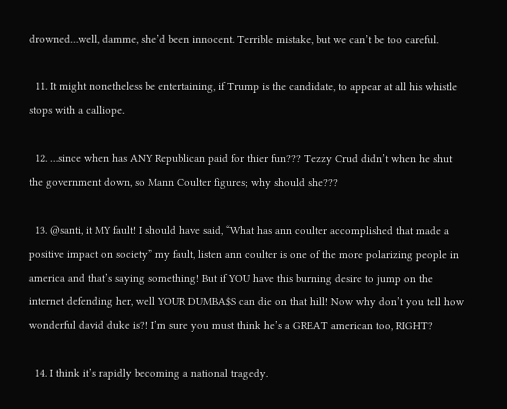drowned…well, damme, she’d been innocent. Terrible mistake, but we can’t be too careful.

  11. It might nonetheless be entertaining, if Trump is the candidate, to appear at all his whistle stops with a calliope.

  12. …since when has ANY Republican paid for thier fun??? Tezzy Crud didn’t when he shut the government down, so Mann Coulter figures; why should she???

  13. @santi, it MY fault! I should have said, “What has ann coulter accomplished that made a positive impact on society” my fault, listen ann coulter is one of the more polarizing people in america and that’s saying something! But if YOU have this burning desire to jump on the internet defending her, well YOUR DUMBA$S can die on that hill! Now why don’t you tell how wonderful david duke is?! I’m sure you must think he’s a GREAT american too, RIGHT?

  14. I think it’s rapidly becoming a national tragedy.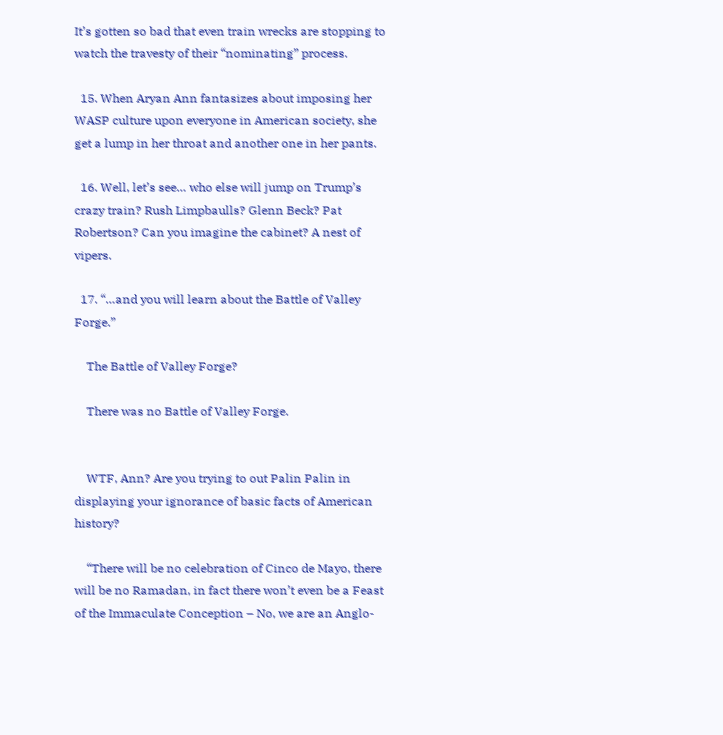It’s gotten so bad that even train wrecks are stopping to watch the travesty of their “nominating” process.

  15. When Aryan Ann fantasizes about imposing her WASP culture upon everyone in American society, she get a lump in her throat and another one in her pants.

  16. Well, let’s see… who else will jump on Trump’s crazy train? Rush Limpbaulls? Glenn Beck? Pat Robertson? Can you imagine the cabinet? A nest of vipers.

  17. “…and you will learn about the Battle of Valley Forge.”

    The Battle of Valley Forge?

    There was no Battle of Valley Forge.


    WTF, Ann? Are you trying to out Palin Palin in displaying your ignorance of basic facts of American history?

    “There will be no celebration of Cinco de Mayo, there will be no Ramadan, in fact there won’t even be a Feast of the Immaculate Conception – No, we are an Anglo-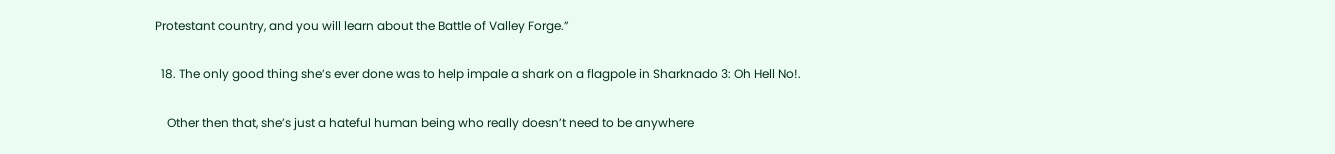Protestant country, and you will learn about the Battle of Valley Forge.”

  18. The only good thing she’s ever done was to help impale a shark on a flagpole in Sharknado 3: Oh Hell No!.

    Other then that, she’s just a hateful human being who really doesn’t need to be anywhere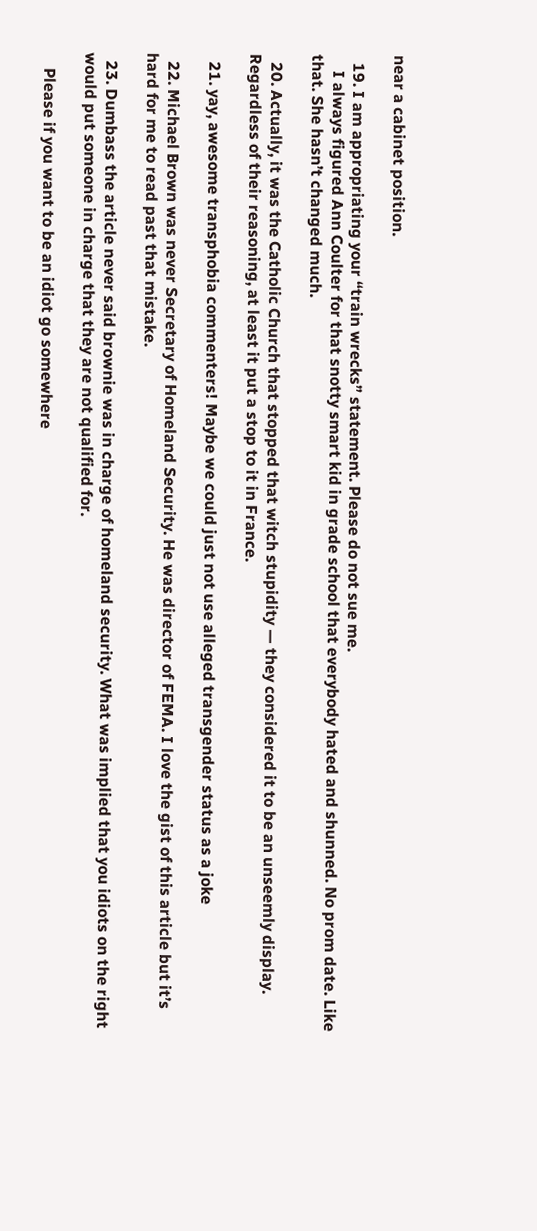near a cabinet position.

  19. I am appropriating your “train wrecks” statement. Please do not sue me.
    I always figured Ann Coulter for that snotty smart kid in grade school that everybody hated and shunned. No prom date. Like that. She hasn’t changed much.

  20. Actually, it was the Catholic Church that stopped that witch stupidity — they considered it to be an unseemly display. Regardless of their reasoning, at least it put a stop to it in France.

  21. yay, awesome transphobia commenters! Maybe we could just not use alleged transgender status as a joke

  22. Michael Brown was never Secretary of Homeland Security. He was director of FEMA. I love the gist of this article but it’s hard for me to read past that mistake.

  23. Dumbass the article never said brownie was in charge of homeland security. What was implied that you idiots on the right would put someone in charge that they are not qualified for.

    Please if you want to be an idiot go somewhere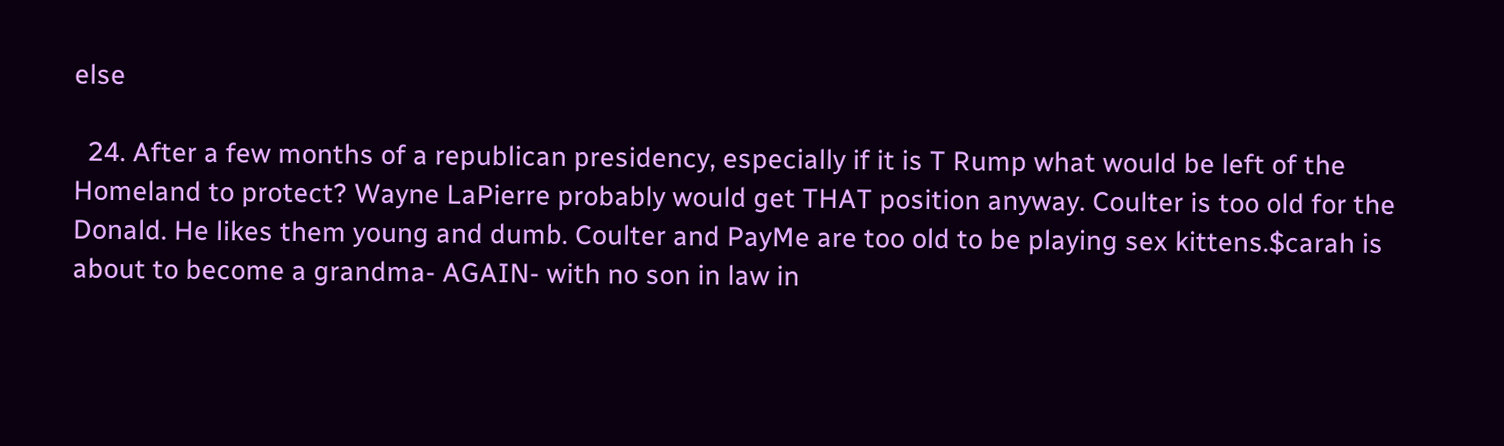else

  24. After a few months of a republican presidency, especially if it is T Rump what would be left of the Homeland to protect? Wayne LaPierre probably would get THAT position anyway. Coulter is too old for the Donald. He likes them young and dumb. Coulter and PayMe are too old to be playing sex kittens.$carah is about to become a grandma- AGAIN- with no son in law in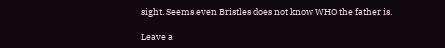sight. Seems even Bristles does not know WHO the father is.

Leave a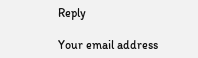Reply

Your email address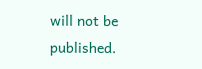will not be published.